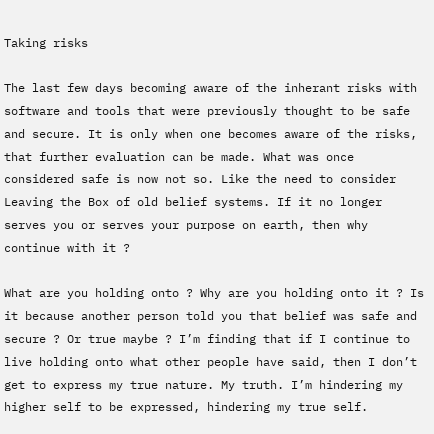Taking risks

The last few days becoming aware of the inherant risks with software and tools that were previously thought to be safe and secure. It is only when one becomes aware of the risks, that further evaluation can be made. What was once considered safe is now not so. Like the need to consider Leaving the Box of old belief systems. If it no longer serves you or serves your purpose on earth, then why continue with it ?

What are you holding onto ? Why are you holding onto it ? Is it because another person told you that belief was safe and secure ? Or true maybe ? I’m finding that if I continue to live holding onto what other people have said, then I don’t get to express my true nature. My truth. I’m hindering my higher self to be expressed, hindering my true self.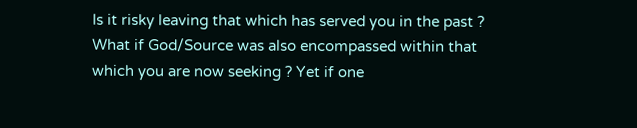Is it risky leaving that which has served you in the past ? What if God/Source was also encompassed within that which you are now seeking ? Yet if one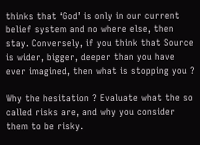thinks that ‘God’ is only in our current belief system and no where else, then stay. Conversely, if you think that Source is wider, bigger, deeper than you have ever imagined, then what is stopping you ?

Why the hesitation ? Evaluate what the so called risks are, and why you consider them to be risky.